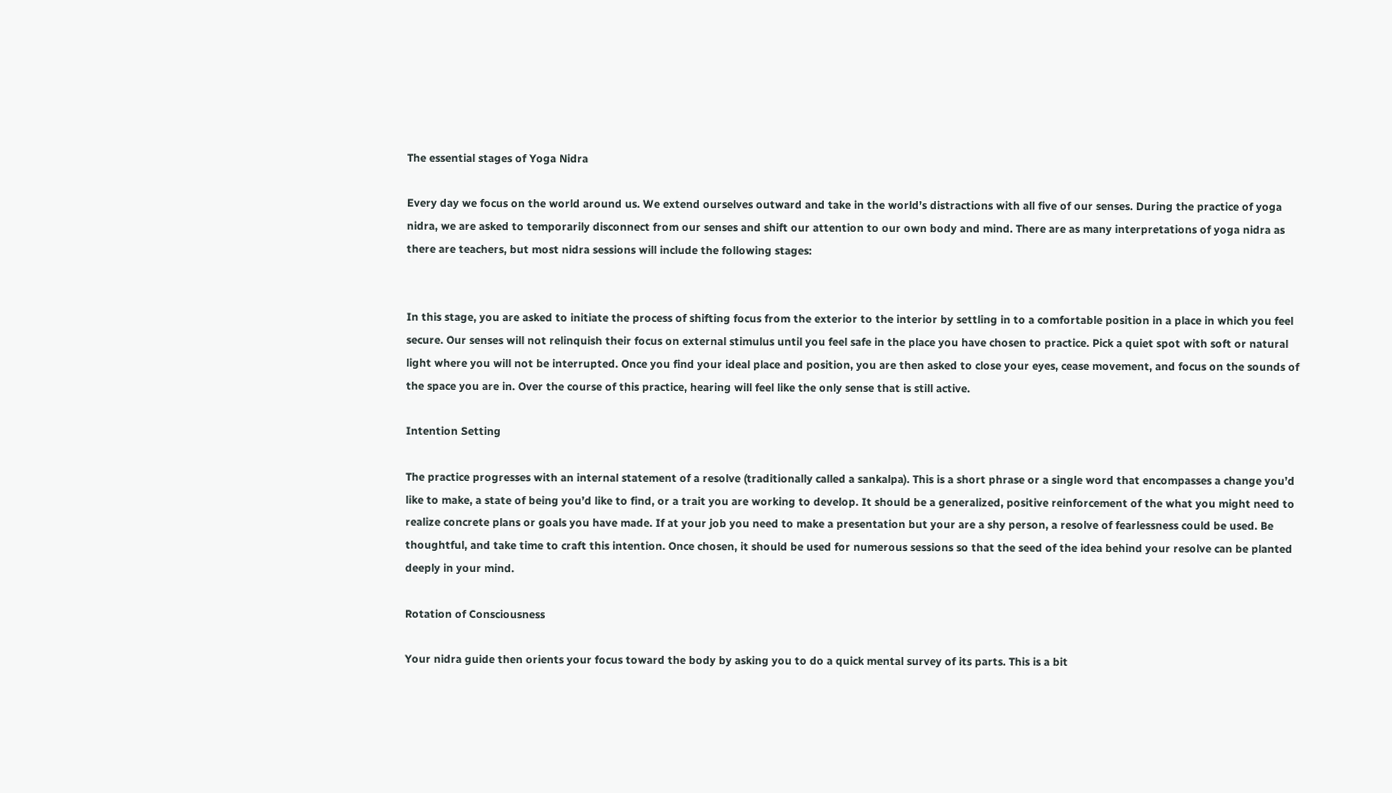The essential stages of Yoga Nidra

Every day we focus on the world around us. We extend ourselves outward and take in the world’s distractions with all five of our senses. During the practice of yoga nidra, we are asked to temporarily disconnect from our senses and shift our attention to our own body and mind. There are as many interpretations of yoga nidra as there are teachers, but most nidra sessions will include the following stages:


In this stage, you are asked to initiate the process of shifting focus from the exterior to the interior by settling in to a comfortable position in a place in which you feel secure. Our senses will not relinquish their focus on external stimulus until you feel safe in the place you have chosen to practice. Pick a quiet spot with soft or natural light where you will not be interrupted. Once you find your ideal place and position, you are then asked to close your eyes, cease movement, and focus on the sounds of the space you are in. Over the course of this practice, hearing will feel like the only sense that is still active.

Intention Setting

The practice progresses with an internal statement of a resolve (traditionally called a sankalpa). This is a short phrase or a single word that encompasses a change you’d like to make, a state of being you’d like to find, or a trait you are working to develop. It should be a generalized, positive reinforcement of the what you might need to realize concrete plans or goals you have made. If at your job you need to make a presentation but your are a shy person, a resolve of fearlessness could be used. Be thoughtful, and take time to craft this intention. Once chosen, it should be used for numerous sessions so that the seed of the idea behind your resolve can be planted deeply in your mind.

Rotation of Consciousness

Your nidra guide then orients your focus toward the body by asking you to do a quick mental survey of its parts. This is a bit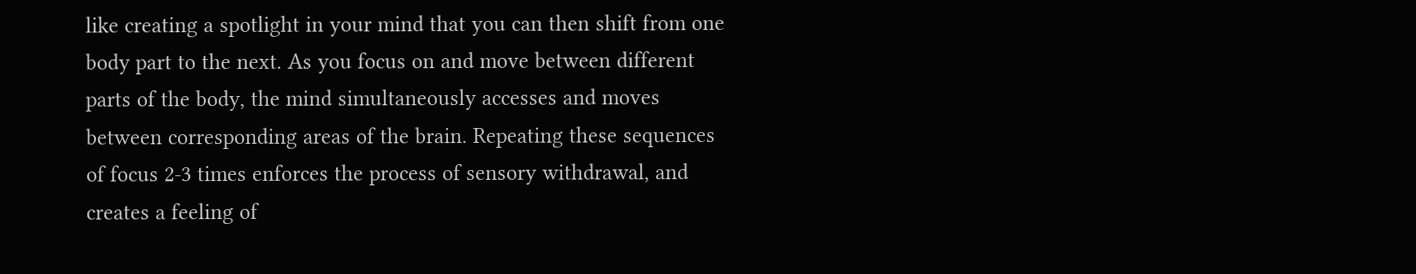like creating a spotlight in your mind that you can then shift from one body part to the next. As you focus on and move between different parts of the body, the mind simultaneously accesses and moves between corresponding areas of the brain. Repeating these sequences of focus 2-3 times enforces the process of sensory withdrawal, and creates a feeling of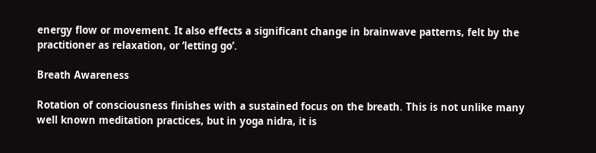energy flow or movement. It also effects a significant change in brainwave patterns, felt by the practitioner as relaxation, or ‘letting go’.

Breath Awareness

Rotation of consciousness finishes with a sustained focus on the breath. This is not unlike many well known meditation practices, but in yoga nidra, it is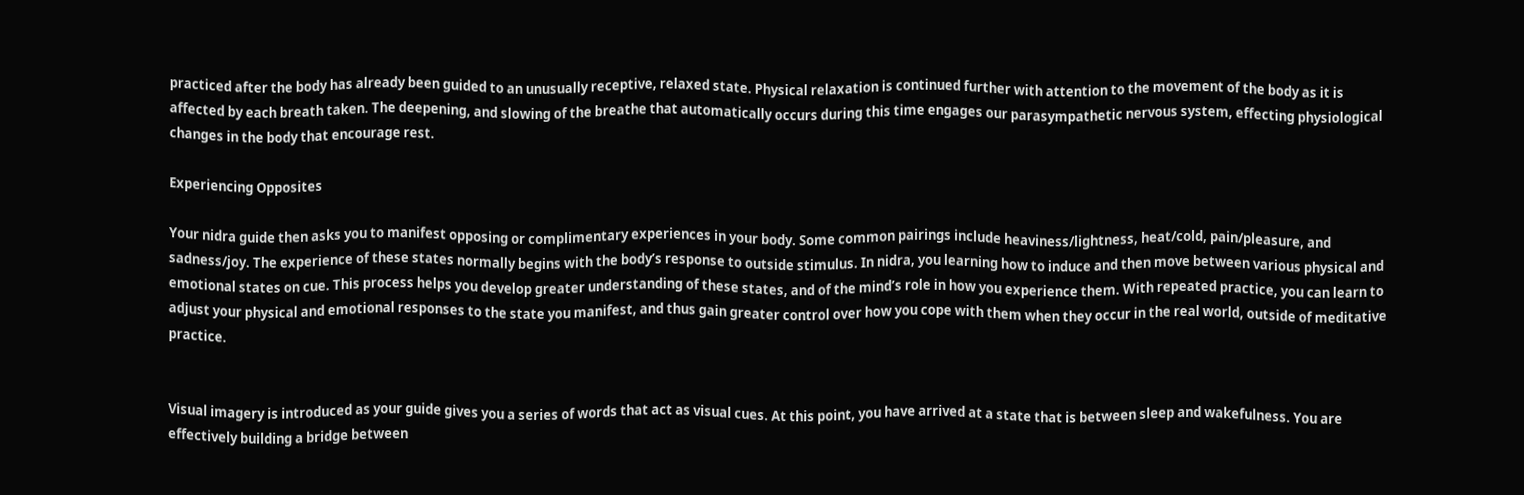practiced after the body has already been guided to an unusually receptive, relaxed state. Physical relaxation is continued further with attention to the movement of the body as it is affected by each breath taken. The deepening, and slowing of the breathe that automatically occurs during this time engages our parasympathetic nervous system, effecting physiological changes in the body that encourage rest.

Experiencing Opposites

Your nidra guide then asks you to manifest opposing or complimentary experiences in your body. Some common pairings include heaviness/lightness, heat/cold, pain/pleasure, and sadness/joy. The experience of these states normally begins with the body’s response to outside stimulus. In nidra, you learning how to induce and then move between various physical and emotional states on cue. This process helps you develop greater understanding of these states, and of the mind’s role in how you experience them. With repeated practice, you can learn to adjust your physical and emotional responses to the state you manifest, and thus gain greater control over how you cope with them when they occur in the real world, outside of meditative practice.


Visual imagery is introduced as your guide gives you a series of words that act as visual cues. At this point, you have arrived at a state that is between sleep and wakefulness. You are effectively building a bridge between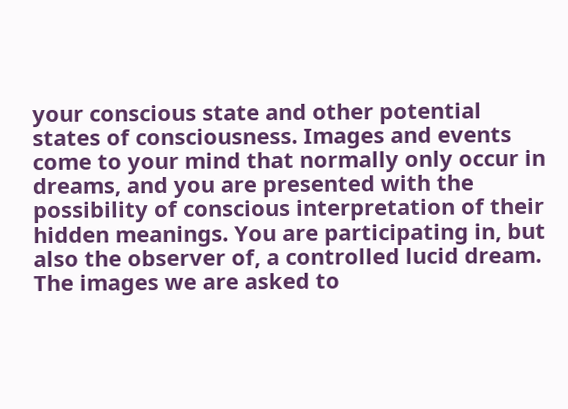your conscious state and other potential states of consciousness. Images and events come to your mind that normally only occur in dreams, and you are presented with the possibility of conscious interpretation of their hidden meanings. You are participating in, but also the observer of, a controlled lucid dream. The images we are asked to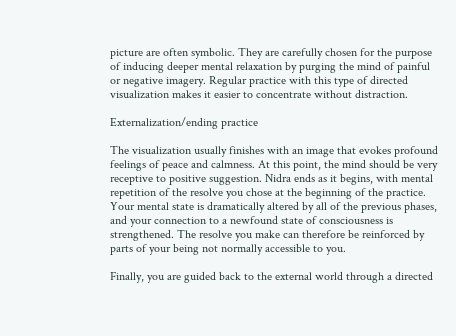picture are often symbolic. They are carefully chosen for the purpose of inducing deeper mental relaxation by purging the mind of painful or negative imagery. Regular practice with this type of directed visualization makes it easier to concentrate without distraction.

Externalization/ending practice

The visualization usually finishes with an image that evokes profound feelings of peace and calmness. At this point, the mind should be very receptive to positive suggestion. Nidra ends as it begins, with mental repetition of the resolve you chose at the beginning of the practice. Your mental state is dramatically altered by all of the previous phases, and your connection to a newfound state of consciousness is strengthened. The resolve you make can therefore be reinforced by parts of your being not normally accessible to you.

Finally, you are guided back to the external world through a directed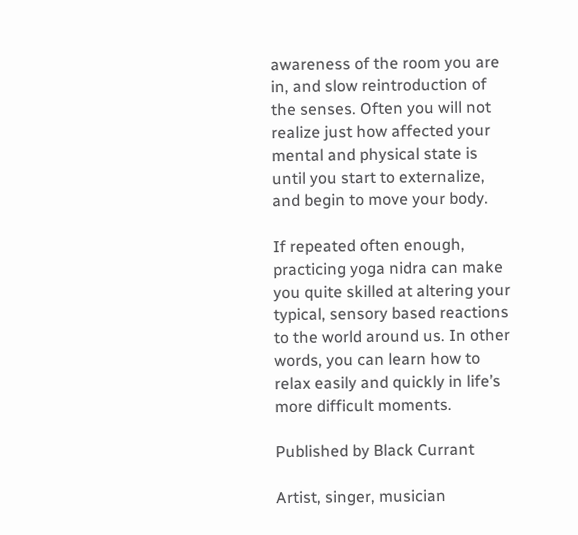awareness of the room you are in, and slow reintroduction of the senses. Often you will not realize just how affected your mental and physical state is until you start to externalize, and begin to move your body.

If repeated often enough, practicing yoga nidra can make you quite skilled at altering your typical, sensory based reactions to the world around us. In other words, you can learn how to relax easily and quickly in life’s more difficult moments.

Published by Black Currant

Artist, singer, musician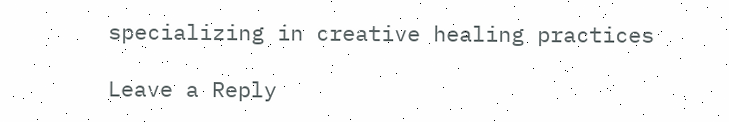specializing in creative healing practices

Leave a Reply